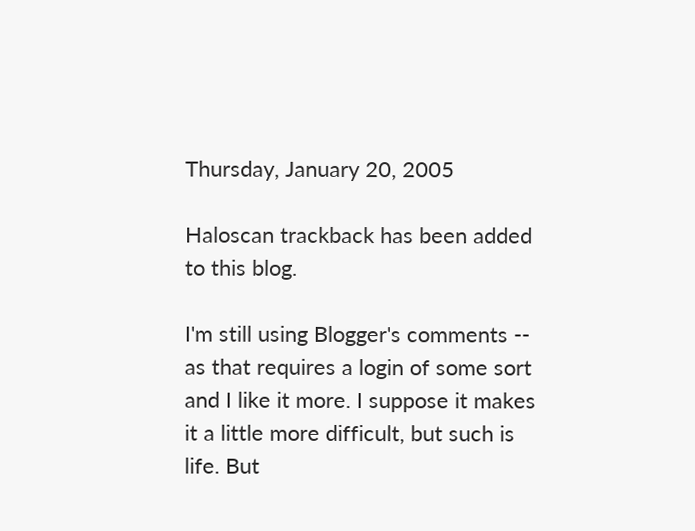Thursday, January 20, 2005

Haloscan trackback has been added to this blog.

I'm still using Blogger's comments -- as that requires a login of some sort and I like it more. I suppose it makes it a little more difficult, but such is life. But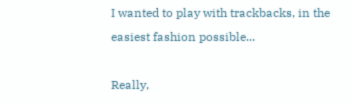I wanted to play with trackbacks, in the easiest fashion possible...

Really,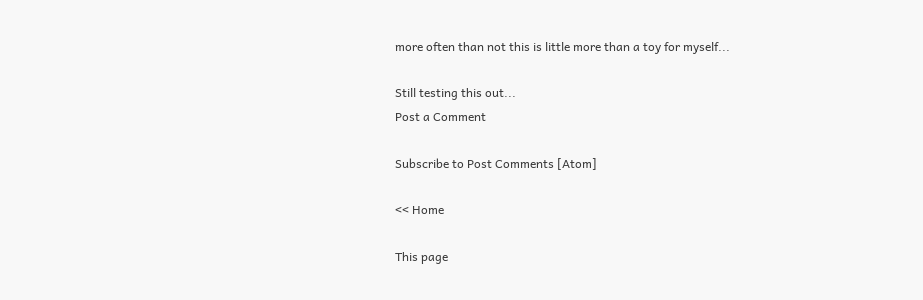more often than not this is little more than a toy for myself...

Still testing this out...
Post a Comment

Subscribe to Post Comments [Atom]

<< Home

This page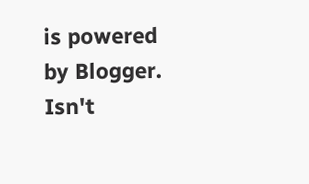is powered by Blogger. Isn't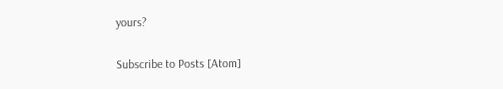yours?

Subscribe to Posts [Atom]